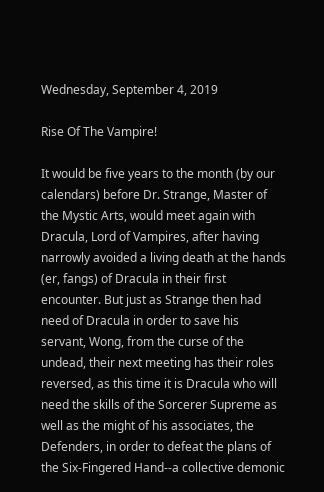Wednesday, September 4, 2019

Rise Of The Vampire!

It would be five years to the month (by our calendars) before Dr. Strange, Master of the Mystic Arts, would meet again with Dracula, Lord of Vampires, after having narrowly avoided a living death at the hands (er, fangs) of Dracula in their first encounter. But just as Strange then had need of Dracula in order to save his servant, Wong, from the curse of the undead, their next meeting has their roles reversed, as this time it is Dracula who will need the skills of the Sorcerer Supreme as well as the might of his associates, the Defenders, in order to defeat the plans of the Six-Fingered Hand--a collective demonic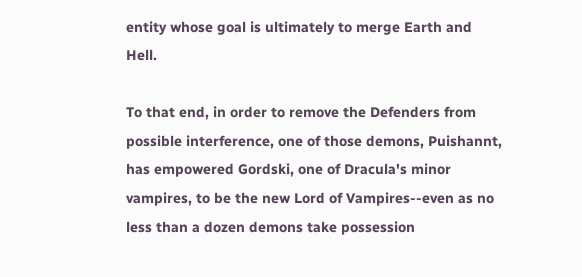entity whose goal is ultimately to merge Earth and Hell.

To that end, in order to remove the Defenders from possible interference, one of those demons, Puishannt, has empowered Gordski, one of Dracula's minor vampires, to be the new Lord of Vampires--even as no less than a dozen demons take possession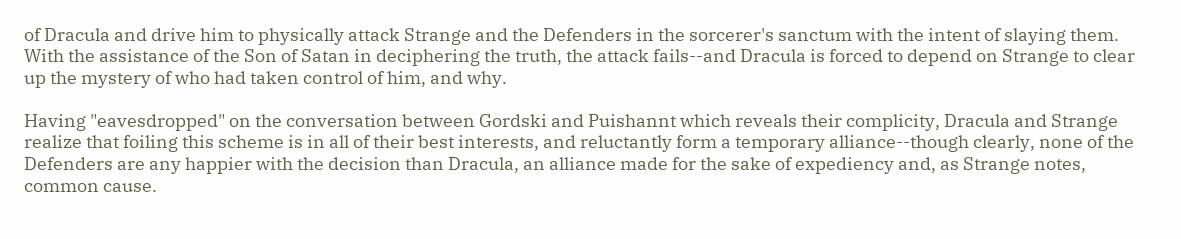of Dracula and drive him to physically attack Strange and the Defenders in the sorcerer's sanctum with the intent of slaying them. With the assistance of the Son of Satan in deciphering the truth, the attack fails--and Dracula is forced to depend on Strange to clear up the mystery of who had taken control of him, and why.

Having "eavesdropped" on the conversation between Gordski and Puishannt which reveals their complicity, Dracula and Strange realize that foiling this scheme is in all of their best interests, and reluctantly form a temporary alliance--though clearly, none of the Defenders are any happier with the decision than Dracula, an alliance made for the sake of expediency and, as Strange notes, common cause.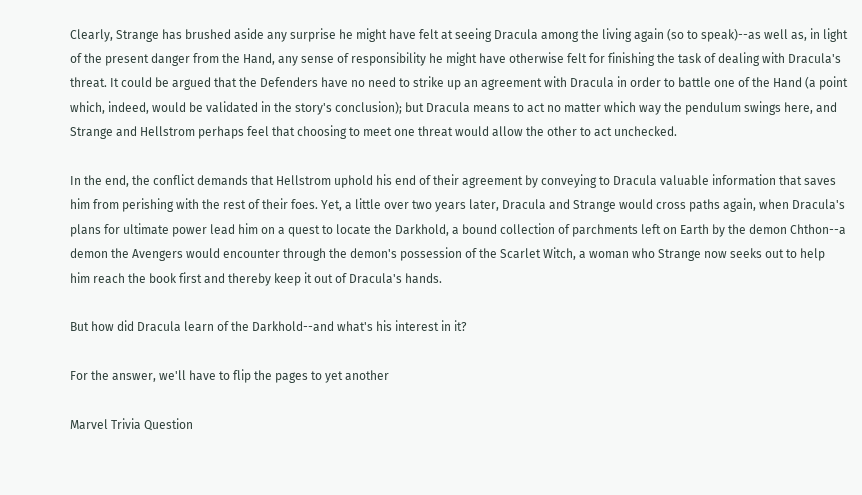Clearly, Strange has brushed aside any surprise he might have felt at seeing Dracula among the living again (so to speak)--as well as, in light of the present danger from the Hand, any sense of responsibility he might have otherwise felt for finishing the task of dealing with Dracula's threat. It could be argued that the Defenders have no need to strike up an agreement with Dracula in order to battle one of the Hand (a point which, indeed, would be validated in the story's conclusion); but Dracula means to act no matter which way the pendulum swings here, and Strange and Hellstrom perhaps feel that choosing to meet one threat would allow the other to act unchecked.

In the end, the conflict demands that Hellstrom uphold his end of their agreement by conveying to Dracula valuable information that saves him from perishing with the rest of their foes. Yet, a little over two years later, Dracula and Strange would cross paths again, when Dracula's plans for ultimate power lead him on a quest to locate the Darkhold, a bound collection of parchments left on Earth by the demon Chthon--a demon the Avengers would encounter through the demon's possession of the Scarlet Witch, a woman who Strange now seeks out to help him reach the book first and thereby keep it out of Dracula's hands.

But how did Dracula learn of the Darkhold--and what's his interest in it?

For the answer, we'll have to flip the pages to yet another

Marvel Trivia Question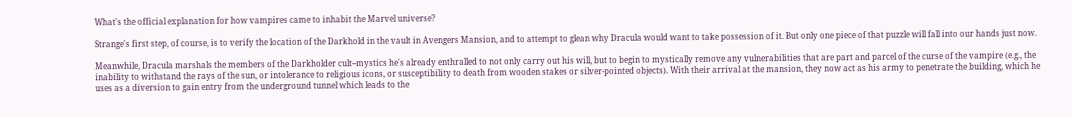What's the official explanation for how vampires came to inhabit the Marvel universe?

Strange's first step, of course, is to verify the location of the Darkhold in the vault in Avengers Mansion, and to attempt to glean why Dracula would want to take possession of it. But only one piece of that puzzle will fall into our hands just now.

Meanwhile, Dracula marshals the members of the Darkholder cult--mystics he's already enthralled to not only carry out his will, but to begin to mystically remove any vulnerabilities that are part and parcel of the curse of the vampire (e.g., the inability to withstand the rays of the sun, or intolerance to religious icons, or susceptibility to death from wooden stakes or silver-pointed objects). With their arrival at the mansion, they now act as his army to penetrate the building, which he uses as a diversion to gain entry from the underground tunnel which leads to the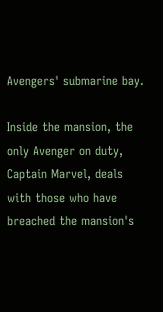Avengers' submarine bay.

Inside the mansion, the only Avenger on duty, Captain Marvel, deals with those who have breached the mansion's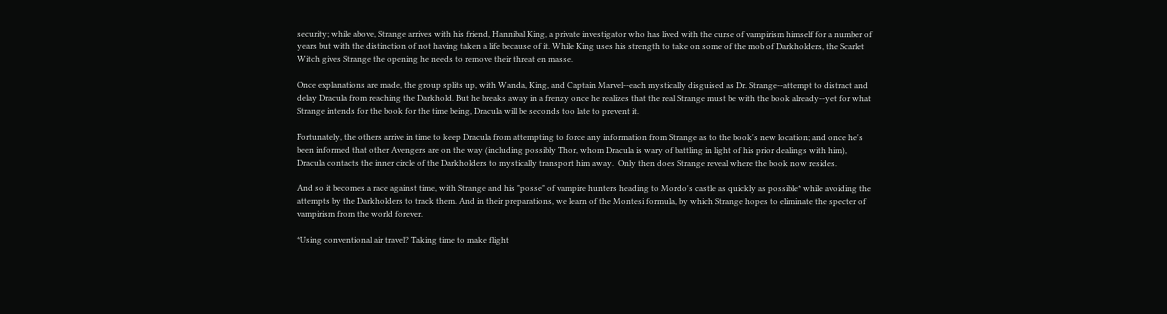security; while above, Strange arrives with his friend, Hannibal King, a private investigator who has lived with the curse of vampirism himself for a number of years but with the distinction of not having taken a life because of it. While King uses his strength to take on some of the mob of Darkholders, the Scarlet Witch gives Strange the opening he needs to remove their threat en masse.

Once explanations are made, the group splits up, with Wanda, King, and Captain Marvel--each mystically disguised as Dr. Strange--attempt to distract and delay Dracula from reaching the Darkhold. But he breaks away in a frenzy once he realizes that the real Strange must be with the book already--yet for what Strange intends for the book for the time being, Dracula will be seconds too late to prevent it.

Fortunately, the others arrive in time to keep Dracula from attempting to force any information from Strange as to the book's new location; and once he's been informed that other Avengers are on the way (including possibly Thor, whom Dracula is wary of battling in light of his prior dealings with him), Dracula contacts the inner circle of the Darkholders to mystically transport him away.  Only then does Strange reveal where the book now resides.

And so it becomes a race against time, with Strange and his "posse" of vampire hunters heading to Mordo's castle as quickly as possible* while avoiding the attempts by the Darkholders to track them. And in their preparations, we learn of the Montesi formula, by which Strange hopes to eliminate the specter of vampirism from the world forever.

*Using conventional air travel? Taking time to make flight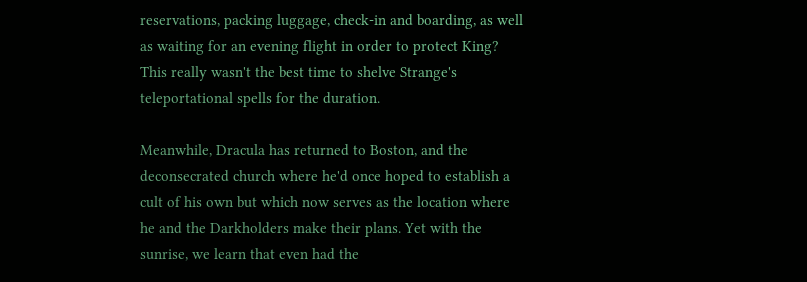reservations, packing luggage, check-in and boarding, as well as waiting for an evening flight in order to protect King? This really wasn't the best time to shelve Strange's teleportational spells for the duration.

Meanwhile, Dracula has returned to Boston, and the deconsecrated church where he'd once hoped to establish a cult of his own but which now serves as the location where he and the Darkholders make their plans. Yet with the sunrise, we learn that even had the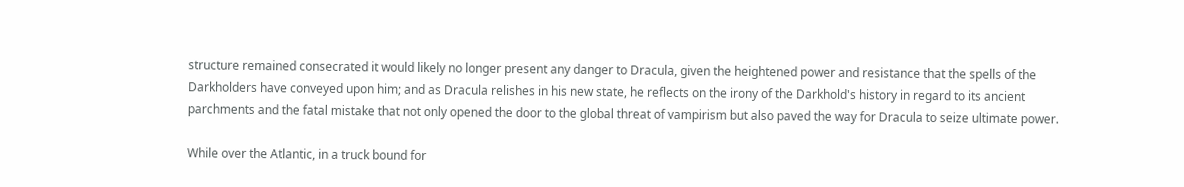structure remained consecrated it would likely no longer present any danger to Dracula, given the heightened power and resistance that the spells of the Darkholders have conveyed upon him; and as Dracula relishes in his new state, he reflects on the irony of the Darkhold's history in regard to its ancient parchments and the fatal mistake that not only opened the door to the global threat of vampirism but also paved the way for Dracula to seize ultimate power.

While over the Atlantic, in a truck bound for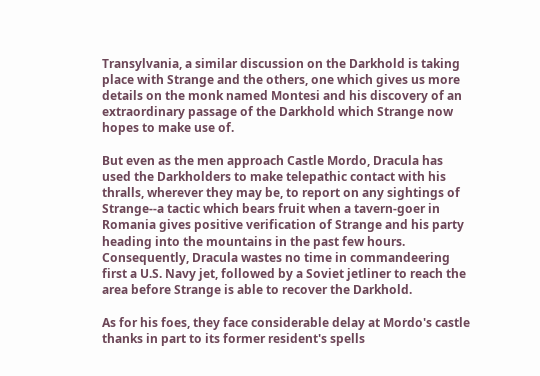Transylvania, a similar discussion on the Darkhold is taking place with Strange and the others, one which gives us more details on the monk named Montesi and his discovery of an extraordinary passage of the Darkhold which Strange now hopes to make use of.

But even as the men approach Castle Mordo, Dracula has used the Darkholders to make telepathic contact with his thralls, wherever they may be, to report on any sightings of Strange--a tactic which bears fruit when a tavern-goer in Romania gives positive verification of Strange and his party heading into the mountains in the past few hours. Consequently, Dracula wastes no time in commandeering first a U.S. Navy jet, followed by a Soviet jetliner to reach the area before Strange is able to recover the Darkhold.

As for his foes, they face considerable delay at Mordo's castle thanks in part to its former resident's spells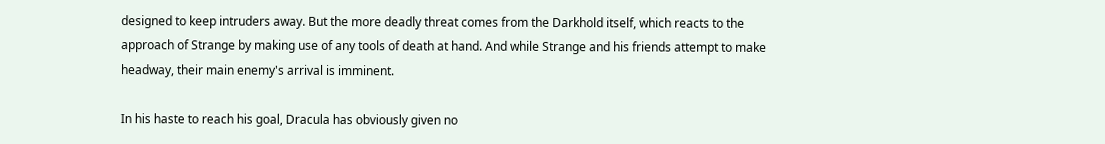designed to keep intruders away. But the more deadly threat comes from the Darkhold itself, which reacts to the approach of Strange by making use of any tools of death at hand. And while Strange and his friends attempt to make headway, their main enemy's arrival is imminent.

In his haste to reach his goal, Dracula has obviously given no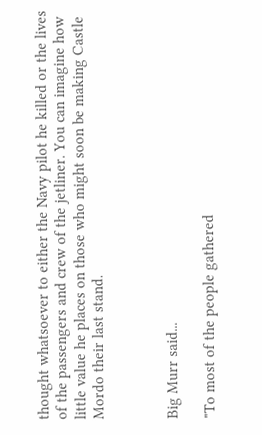thought whatsoever to either the Navy pilot he killed or the lives of the passengers and crew of the jetliner. You can imagine how little value he places on those who might soon be making Castle Mordo their last stand.



Big Murr said...

"To most of the people gathered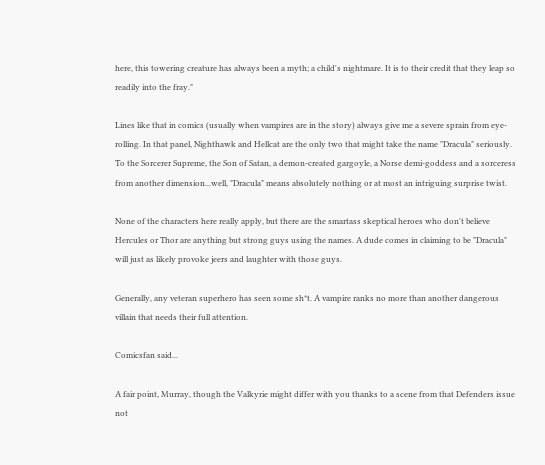here, this towering creature has always been a myth; a child's nightmare. It is to their credit that they leap so readily into the fray."

Lines like that in comics (usually when vampires are in the story) always give me a severe sprain from eye-rolling. In that panel, Nighthawk and Hellcat are the only two that might take the name "Dracula" seriously. To the Sorcerer Supreme, the Son of Satan, a demon-created gargoyle, a Norse demi-goddess and a sorceress from another dimension...well, "Dracula" means absolutely nothing or at most an intriguing surprise twist.

None of the characters here really apply, but there are the smartass skeptical heroes who don't believe Hercules or Thor are anything but strong guys using the names. A dude comes in claiming to be "Dracula" will just as likely provoke jeers and laughter with those guys.

Generally, any veteran superhero has seen some sh*t. A vampire ranks no more than another dangerous villain that needs their full attention.

Comicsfan said...

A fair point, Murray, though the Valkyrie might differ with you thanks to a scene from that Defenders issue not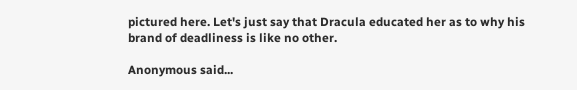pictured here. Let's just say that Dracula educated her as to why his brand of deadliness is like no other.

Anonymous said...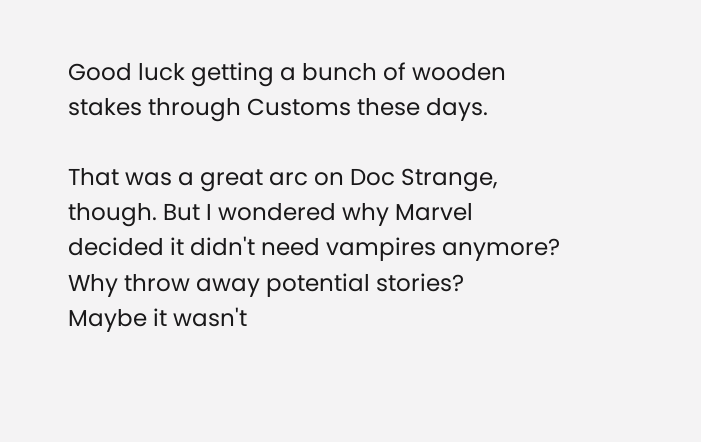Good luck getting a bunch of wooden stakes through Customs these days.

That was a great arc on Doc Strange, though. But I wondered why Marvel decided it didn't need vampires anymore? Why throw away potential stories?
Maybe it wasn't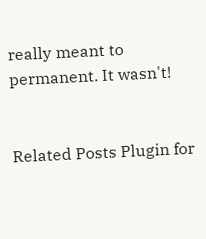really meant to permanent. It wasn't!


Related Posts Plugin for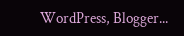WordPress, Blogger...